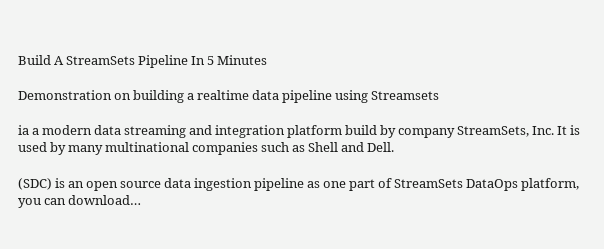Build A StreamSets Pipeline In 5 Minutes

Demonstration on building a realtime data pipeline using Streamsets

ia a modern data streaming and integration platform build by company StreamSets, Inc. It is used by many multinational companies such as Shell and Dell.

(SDC) is an open source data ingestion pipeline as one part of StreamSets DataOps platform, you can download…